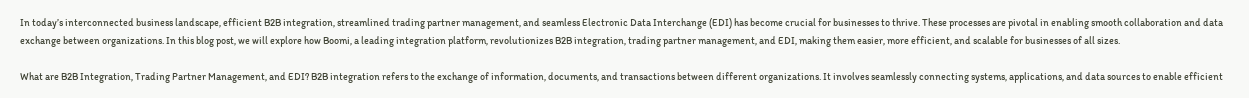In today’s interconnected business landscape, efficient B2B integration, streamlined trading partner management, and seamless Electronic Data Interchange (EDI) has become crucial for businesses to thrive. These processes are pivotal in enabling smooth collaboration and data exchange between organizations. In this blog post, we will explore how Boomi, a leading integration platform, revolutionizes B2B integration, trading partner management, and EDI, making them easier, more efficient, and scalable for businesses of all sizes.

What are B2B Integration, Trading Partner Management, and EDI? B2B integration refers to the exchange of information, documents, and transactions between different organizations. It involves seamlessly connecting systems, applications, and data sources to enable efficient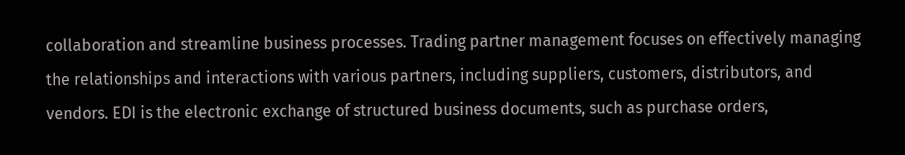collaboration and streamline business processes. Trading partner management focuses on effectively managing the relationships and interactions with various partners, including suppliers, customers, distributors, and vendors. EDI is the electronic exchange of structured business documents, such as purchase orders,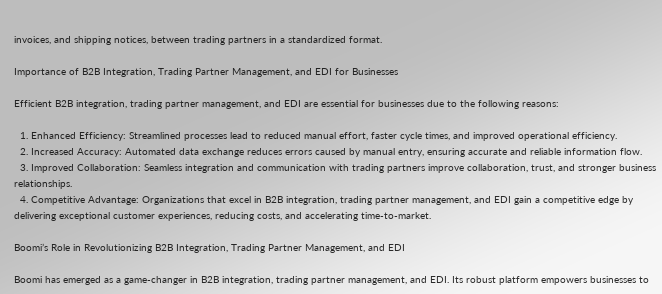invoices, and shipping notices, between trading partners in a standardized format.

Importance of B2B Integration, Trading Partner Management, and EDI for Businesses

Efficient B2B integration, trading partner management, and EDI are essential for businesses due to the following reasons:

  1. Enhanced Efficiency: Streamlined processes lead to reduced manual effort, faster cycle times, and improved operational efficiency.
  2. Increased Accuracy: Automated data exchange reduces errors caused by manual entry, ensuring accurate and reliable information flow.
  3. Improved Collaboration: Seamless integration and communication with trading partners improve collaboration, trust, and stronger business relationships.
  4. Competitive Advantage: Organizations that excel in B2B integration, trading partner management, and EDI gain a competitive edge by delivering exceptional customer experiences, reducing costs, and accelerating time-to-market.

Boomi’s Role in Revolutionizing B2B Integration, Trading Partner Management, and EDI

Boomi has emerged as a game-changer in B2B integration, trading partner management, and EDI. Its robust platform empowers businesses to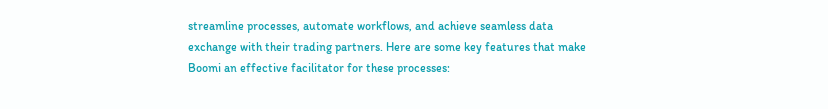streamline processes, automate workflows, and achieve seamless data exchange with their trading partners. Here are some key features that make Boomi an effective facilitator for these processes: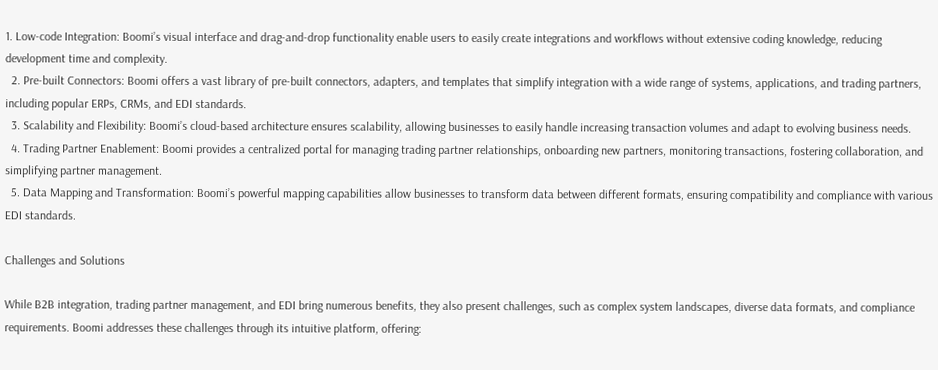1. Low-code Integration: Boomi’s visual interface and drag-and-drop functionality enable users to easily create integrations and workflows without extensive coding knowledge, reducing development time and complexity.
  2. Pre-built Connectors: Boomi offers a vast library of pre-built connectors, adapters, and templates that simplify integration with a wide range of systems, applications, and trading partners, including popular ERPs, CRMs, and EDI standards.
  3. Scalability and Flexibility: Boomi’s cloud-based architecture ensures scalability, allowing businesses to easily handle increasing transaction volumes and adapt to evolving business needs.
  4. Trading Partner Enablement: Boomi provides a centralized portal for managing trading partner relationships, onboarding new partners, monitoring transactions, fostering collaboration, and simplifying partner management.
  5. Data Mapping and Transformation: Boomi’s powerful mapping capabilities allow businesses to transform data between different formats, ensuring compatibility and compliance with various EDI standards.

Challenges and Solutions

While B2B integration, trading partner management, and EDI bring numerous benefits, they also present challenges, such as complex system landscapes, diverse data formats, and compliance requirements. Boomi addresses these challenges through its intuitive platform, offering: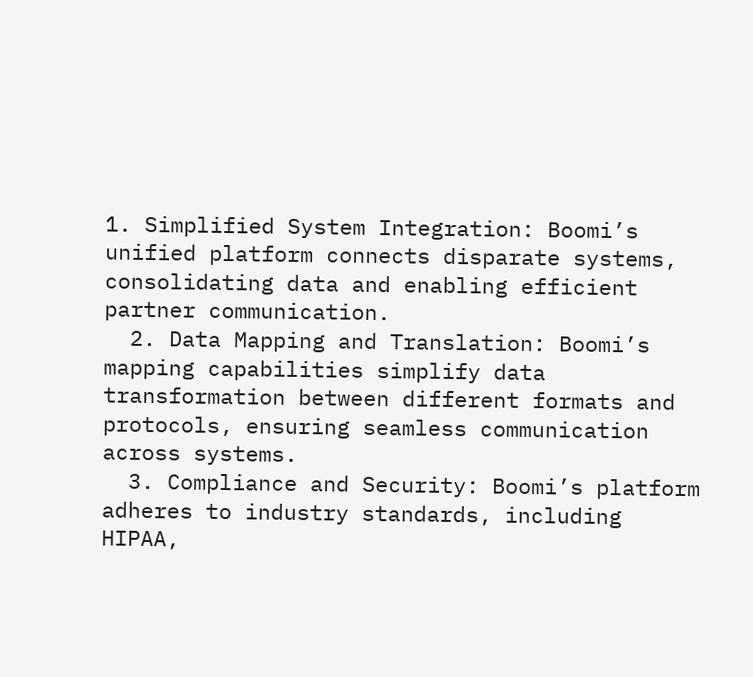1. Simplified System Integration: Boomi’s unified platform connects disparate systems, consolidating data and enabling efficient partner communication.
  2. Data Mapping and Translation: Boomi’s mapping capabilities simplify data transformation between different formats and protocols, ensuring seamless communication across systems.
  3. Compliance and Security: Boomi’s platform adheres to industry standards, including HIPAA,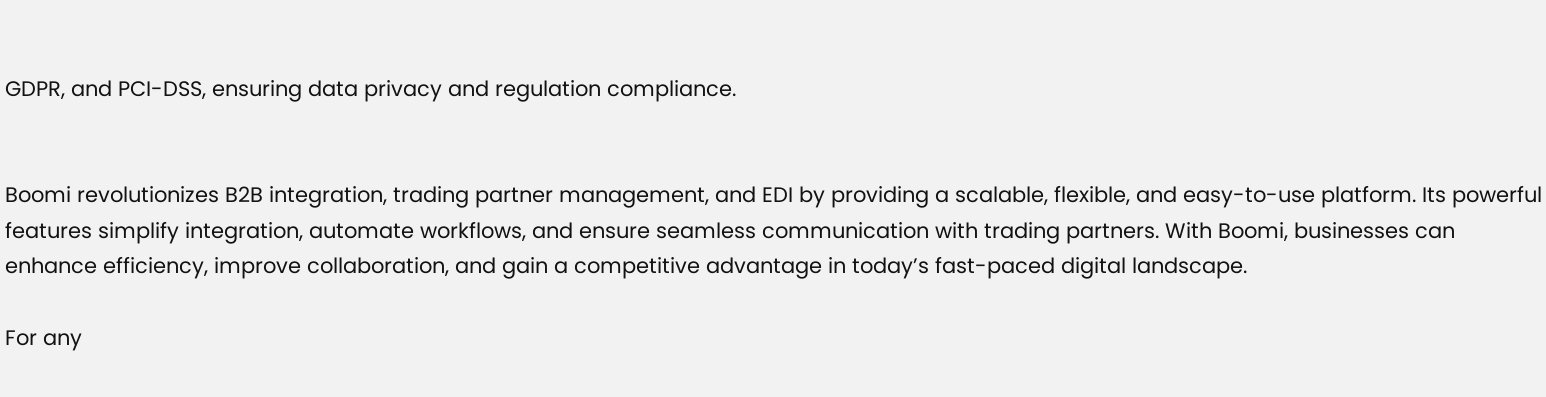GDPR, and PCI-DSS, ensuring data privacy and regulation compliance.


Boomi revolutionizes B2B integration, trading partner management, and EDI by providing a scalable, flexible, and easy-to-use platform. Its powerful features simplify integration, automate workflows, and ensure seamless communication with trading partners. With Boomi, businesses can enhance efficiency, improve collaboration, and gain a competitive advantage in today’s fast-paced digital landscape.

For any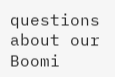questions about our Boomi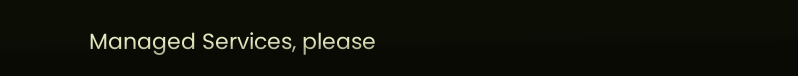Managed Services, please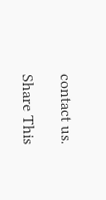contact us.

Share This